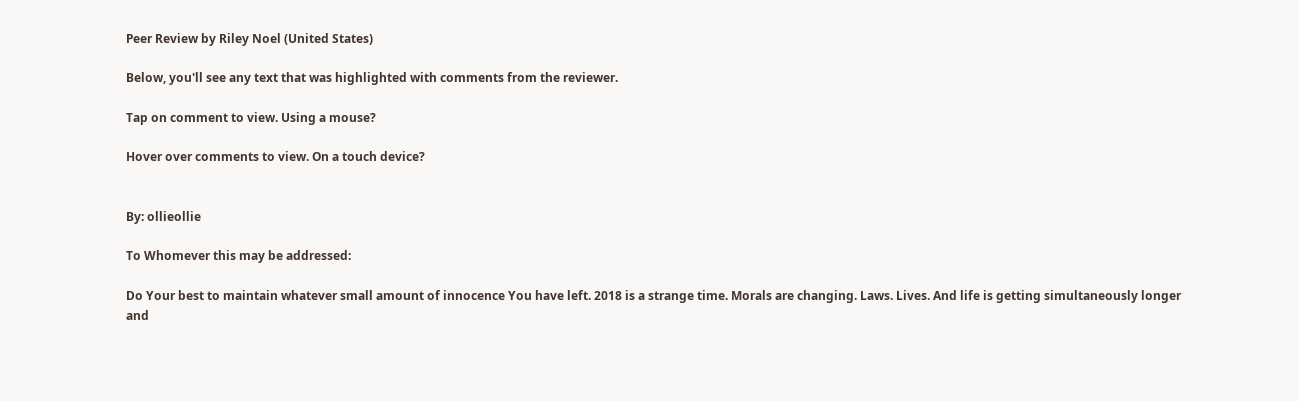Peer Review by Riley Noel (United States)

Below, you'll see any text that was highlighted with comments from the reviewer.

Tap on comment to view. Using a mouse?

Hover over comments to view. On a touch device?


By: ollieollie

To Whomever this may be addressed:

Do Your best to maintain whatever small amount of innocence You have left. 2018 is a strange time. Morals are changing. Laws. Lives. And life is getting simultaneously longer and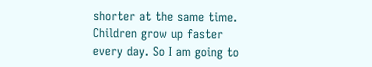shorter at the same time. Children grow up faster every day. So I am going to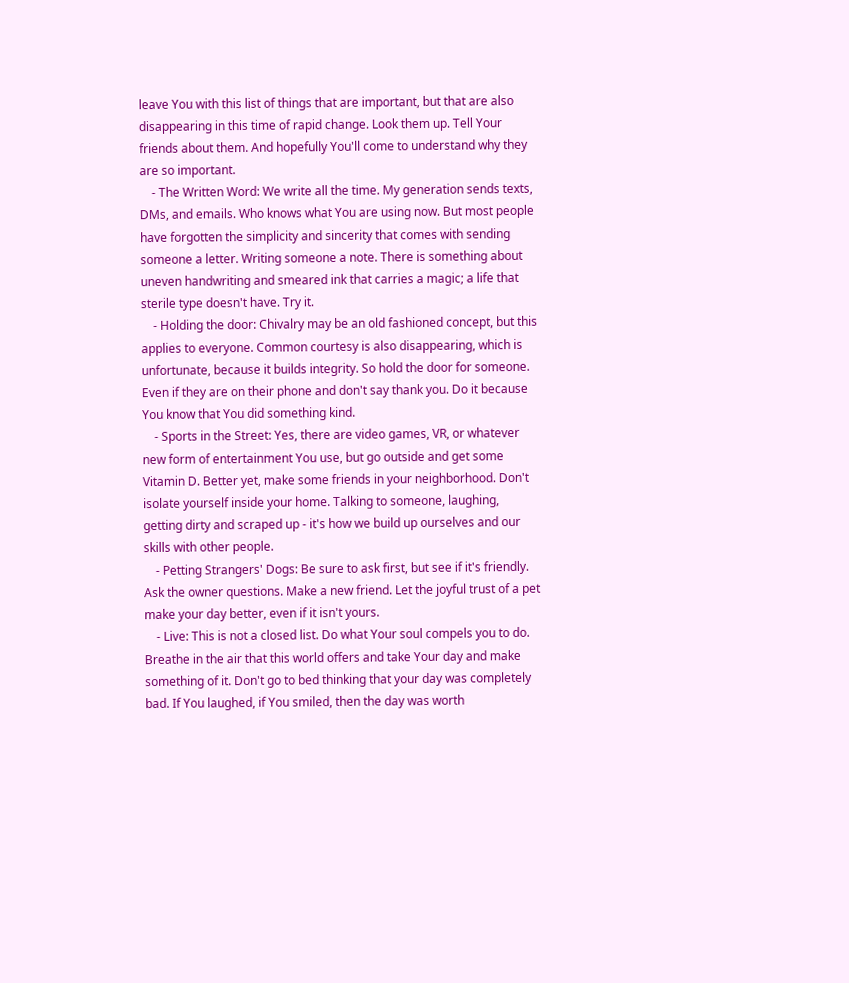leave You with this list of things that are important, but that are also disappearing in this time of rapid change. Look them up. Tell Your friends about them. And hopefully You'll come to understand why they are so important.
    - The Written Word: We write all the time. My generation sends texts, DMs, and emails. Who knows what You are using now. But most people have forgotten the simplicity and sincerity that comes with sending someone a letter. Writing someone a note. There is something about uneven handwriting and smeared ink that carries a magic; a life that sterile type doesn't have. Try it.
    - Holding the door: Chivalry may be an old fashioned concept, but this applies to everyone. Common courtesy is also disappearing, which is unfortunate, because it builds integrity. So hold the door for someone. Even if they are on their phone and don't say thank you. Do it because You know that You did something kind.
    - Sports in the Street: Yes, there are video games, VR, or whatever new form of entertainment You use, but go outside and get some Vitamin D. Better yet, make some friends in your neighborhood. Don't isolate yourself inside your home. Talking to someone, laughing, getting dirty and scraped up - it's how we build up ourselves and our skills with other people.
    - Petting Strangers' Dogs: Be sure to ask first, but see if it's friendly. Ask the owner questions. Make a new friend. Let the joyful trust of a pet make your day better, even if it isn't yours.
    - Live: This is not a closed list. Do what Your soul compels you to do. Breathe in the air that this world offers and take Your day and make something of it. Don't go to bed thinking that your day was completely bad. If You laughed, if You smiled, then the day was worth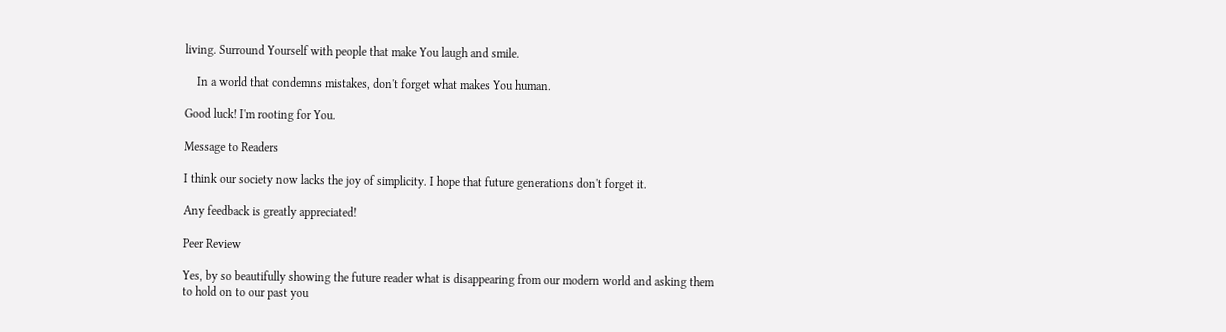living. Surround Yourself with people that make You laugh and smile.

    In a world that condemns mistakes, don't forget what makes You human.

Good luck! I'm rooting for You.

Message to Readers

I think our society now lacks the joy of simplicity. I hope that future generations don't forget it.

Any feedback is greatly appreciated!

Peer Review

Yes, by so beautifully showing the future reader what is disappearing from our modern world and asking them to hold on to our past you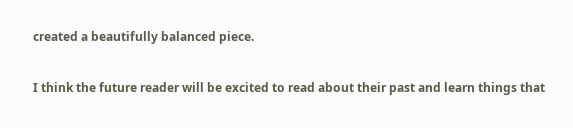created a beautifully balanced piece.

I think the future reader will be excited to read about their past and learn things that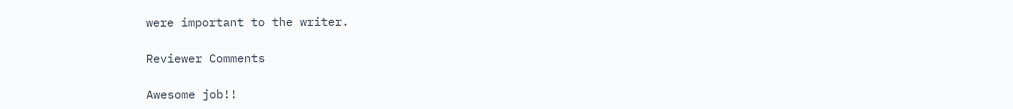were important to the writer.

Reviewer Comments

Awesome job!!